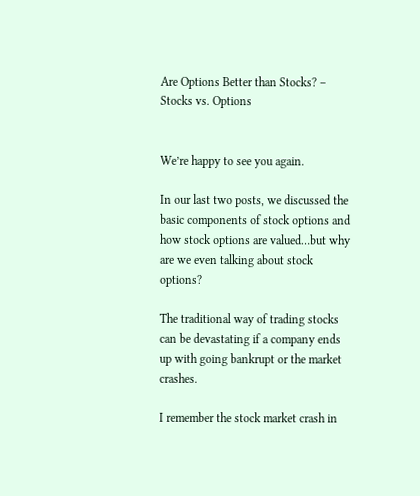Are Options Better than Stocks? – Stocks vs. Options


We’re happy to see you again.

In our last two posts, we discussed the basic components of stock options and how stock options are valued…but why are we even talking about stock options?

The traditional way of trading stocks can be devastating if a company ends up with going bankrupt or the market crashes.

I remember the stock market crash in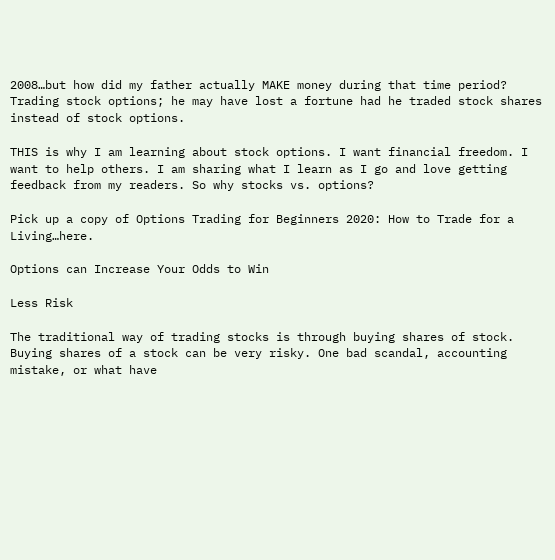2008…but how did my father actually MAKE money during that time period? Trading stock options; he may have lost a fortune had he traded stock shares instead of stock options.

THIS is why I am learning about stock options. I want financial freedom. I want to help others. I am sharing what I learn as I go and love getting feedback from my readers. So why stocks vs. options?

Pick up a copy of Options Trading for Beginners 2020: How to Trade for a Living…here.

Options can Increase Your Odds to Win

Less Risk

The traditional way of trading stocks is through buying shares of stock. Buying shares of a stock can be very risky. One bad scandal, accounting mistake, or what have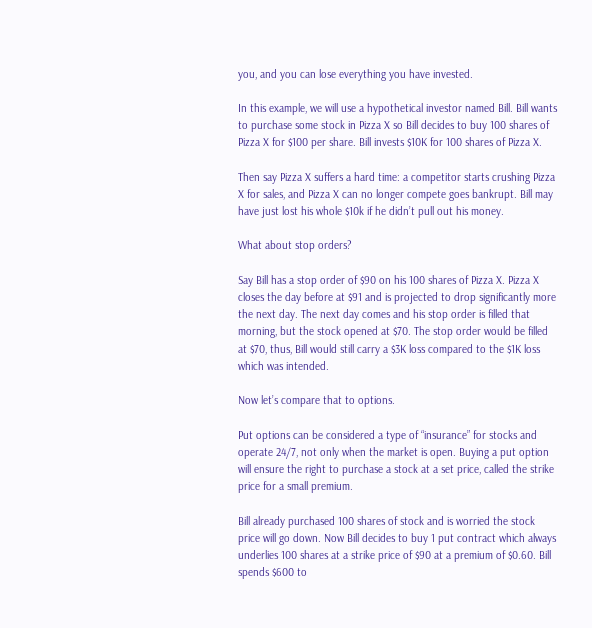you, and you can lose everything you have invested.

In this example, we will use a hypothetical investor named Bill. Bill wants to purchase some stock in Pizza X so Bill decides to buy 100 shares of Pizza X for $100 per share. Bill invests $10K for 100 shares of Pizza X.

Then say Pizza X suffers a hard time: a competitor starts crushing Pizza X for sales, and Pizza X can no longer compete goes bankrupt. Bill may have just lost his whole $10k if he didn’t pull out his money.

What about stop orders?

Say Bill has a stop order of $90 on his 100 shares of Pizza X. Pizza X closes the day before at $91 and is projected to drop significantly more the next day. The next day comes and his stop order is filled that morning, but the stock opened at $70. The stop order would be filled at $70, thus, Bill would still carry a $3K loss compared to the $1K loss which was intended.

Now let’s compare that to options.

Put options can be considered a type of “insurance” for stocks and operate 24/7, not only when the market is open. Buying a put option will ensure the right to purchase a stock at a set price, called the strike price for a small premium.

Bill already purchased 100 shares of stock and is worried the stock price will go down. Now Bill decides to buy 1 put contract which always underlies 100 shares at a strike price of $90 at a premium of $0.60. Bill spends $600 to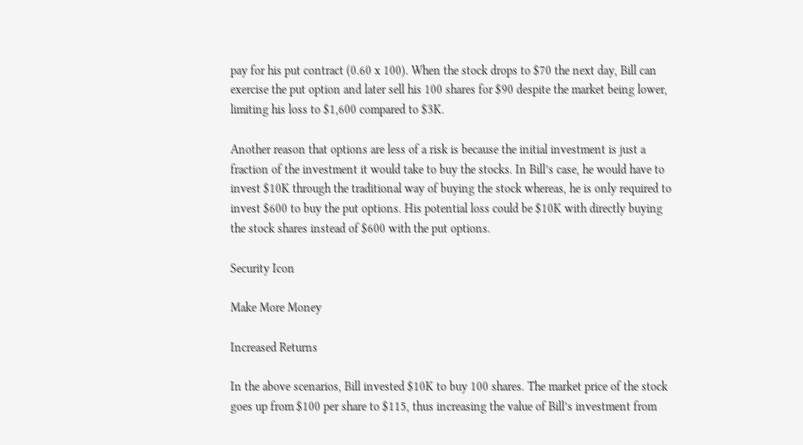pay for his put contract (0.60 x 100). When the stock drops to $70 the next day, Bill can exercise the put option and later sell his 100 shares for $90 despite the market being lower, limiting his loss to $1,600 compared to $3K.

Another reason that options are less of a risk is because the initial investment is just a fraction of the investment it would take to buy the stocks. In Bill’s case, he would have to invest $10K through the traditional way of buying the stock whereas, he is only required to invest $600 to buy the put options. His potential loss could be $10K with directly buying the stock shares instead of $600 with the put options.

Security Icon

Make More Money

Increased Returns

In the above scenarios, Bill invested $10K to buy 100 shares. The market price of the stock goes up from $100 per share to $115, thus increasing the value of Bill’s investment from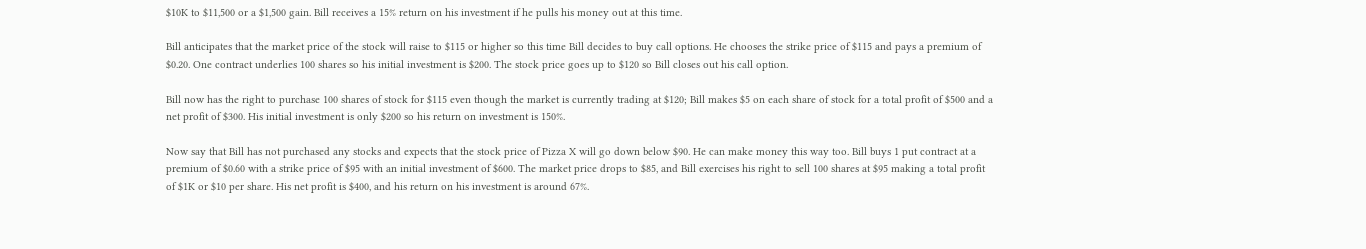$10K to $11,500 or a $1,500 gain. Bill receives a 15% return on his investment if he pulls his money out at this time.

Bill anticipates that the market price of the stock will raise to $115 or higher so this time Bill decides to buy call options. He chooses the strike price of $115 and pays a premium of $0.20. One contract underlies 100 shares so his initial investment is $200. The stock price goes up to $120 so Bill closes out his call option.

Bill now has the right to purchase 100 shares of stock for $115 even though the market is currently trading at $120; Bill makes $5 on each share of stock for a total profit of $500 and a net profit of $300. His initial investment is only $200 so his return on investment is 150%.

Now say that Bill has not purchased any stocks and expects that the stock price of Pizza X will go down below $90. He can make money this way too. Bill buys 1 put contract at a premium of $0.60 with a strike price of $95 with an initial investment of $600. The market price drops to $85, and Bill exercises his right to sell 100 shares at $95 making a total profit of $1K or $10 per share. His net profit is $400, and his return on his investment is around 67%.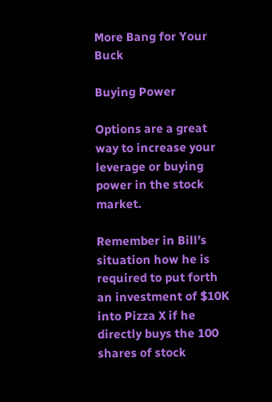More Bang for Your Buck

Buying Power

Options are a great way to increase your leverage or buying power in the stock market.

Remember in Bill’s situation how he is required to put forth an investment of $10K into Pizza X if he directly buys the 100 shares of stock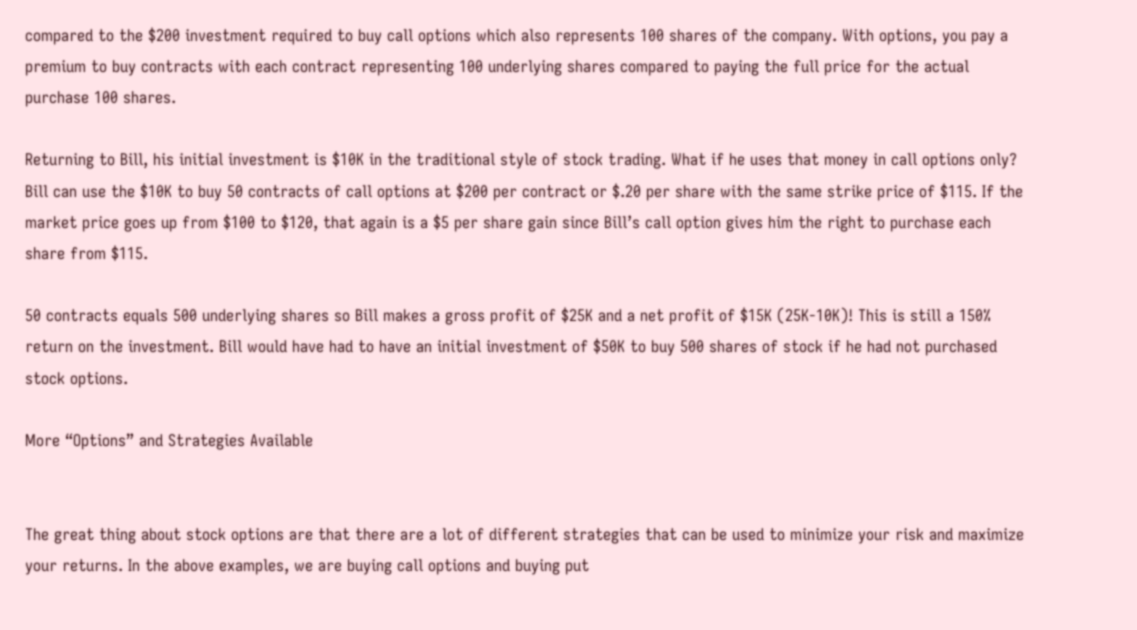compared to the $200 investment required to buy call options which also represents 100 shares of the company. With options, you pay a premium to buy contracts with each contract representing 100 underlying shares compared to paying the full price for the actual purchase 100 shares.

Returning to Bill, his initial investment is $10K in the traditional style of stock trading. What if he uses that money in call options only? Bill can use the $10K to buy 50 contracts of call options at $200 per contract or $.20 per share with the same strike price of $115. If the market price goes up from $100 to $120, that again is a $5 per share gain since Bill’s call option gives him the right to purchase each share from $115.

50 contracts equals 500 underlying shares so Bill makes a gross profit of $25K and a net profit of $15K (25K-10K)! This is still a 150% return on the investment. Bill would have had to have an initial investment of $50K to buy 500 shares of stock if he had not purchased stock options.

More “Options” and Strategies Available


The great thing about stock options are that there are a lot of different strategies that can be used to minimize your risk and maximize your returns. In the above examples, we are buying call options and buying put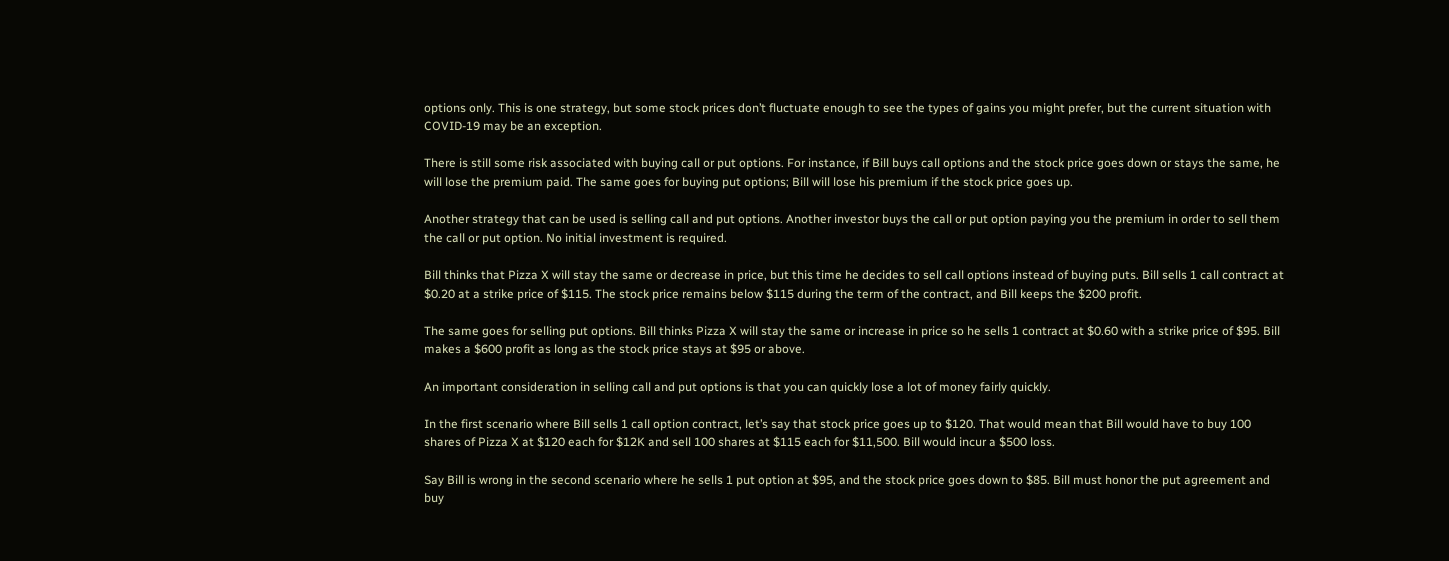options only. This is one strategy, but some stock prices don’t fluctuate enough to see the types of gains you might prefer, but the current situation with COVID-19 may be an exception.

There is still some risk associated with buying call or put options. For instance, if Bill buys call options and the stock price goes down or stays the same, he will lose the premium paid. The same goes for buying put options; Bill will lose his premium if the stock price goes up.

Another strategy that can be used is selling call and put options. Another investor buys the call or put option paying you the premium in order to sell them the call or put option. No initial investment is required.

Bill thinks that Pizza X will stay the same or decrease in price, but this time he decides to sell call options instead of buying puts. Bill sells 1 call contract at $0.20 at a strike price of $115. The stock price remains below $115 during the term of the contract, and Bill keeps the $200 profit.

The same goes for selling put options. Bill thinks Pizza X will stay the same or increase in price so he sells 1 contract at $0.60 with a strike price of $95. Bill makes a $600 profit as long as the stock price stays at $95 or above.

An important consideration in selling call and put options is that you can quickly lose a lot of money fairly quickly.

In the first scenario where Bill sells 1 call option contract, let’s say that stock price goes up to $120. That would mean that Bill would have to buy 100 shares of Pizza X at $120 each for $12K and sell 100 shares at $115 each for $11,500. Bill would incur a $500 loss.

Say Bill is wrong in the second scenario where he sells 1 put option at $95, and the stock price goes down to $85. Bill must honor the put agreement and buy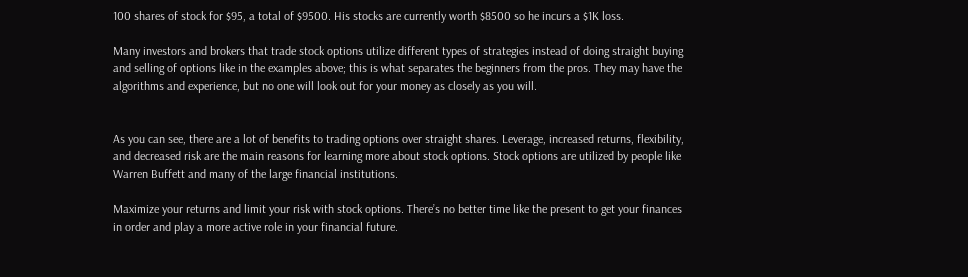100 shares of stock for $95, a total of $9500. His stocks are currently worth $8500 so he incurs a $1K loss.

Many investors and brokers that trade stock options utilize different types of strategies instead of doing straight buying and selling of options like in the examples above; this is what separates the beginners from the pros. They may have the algorithms and experience, but no one will look out for your money as closely as you will.


As you can see, there are a lot of benefits to trading options over straight shares. Leverage, increased returns, flexibility, and decreased risk are the main reasons for learning more about stock options. Stock options are utilized by people like Warren Buffett and many of the large financial institutions.

Maximize your returns and limit your risk with stock options. There’s no better time like the present to get your finances in order and play a more active role in your financial future.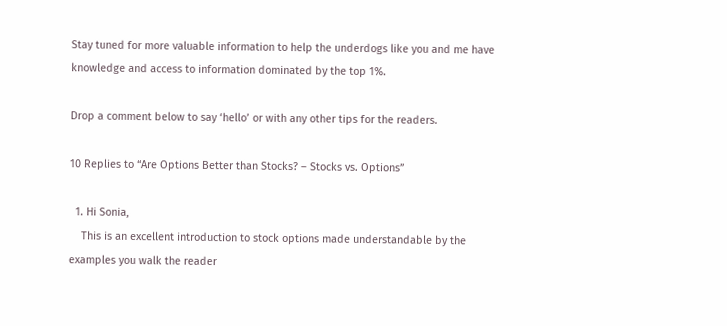Stay tuned for more valuable information to help the underdogs like you and me have knowledge and access to information dominated by the top 1%.

Drop a comment below to say ‘hello’ or with any other tips for the readers.

10 Replies to “Are Options Better than Stocks? – Stocks vs. Options”

  1. Hi Sonia,
    This is an excellent introduction to stock options made understandable by the examples you walk the reader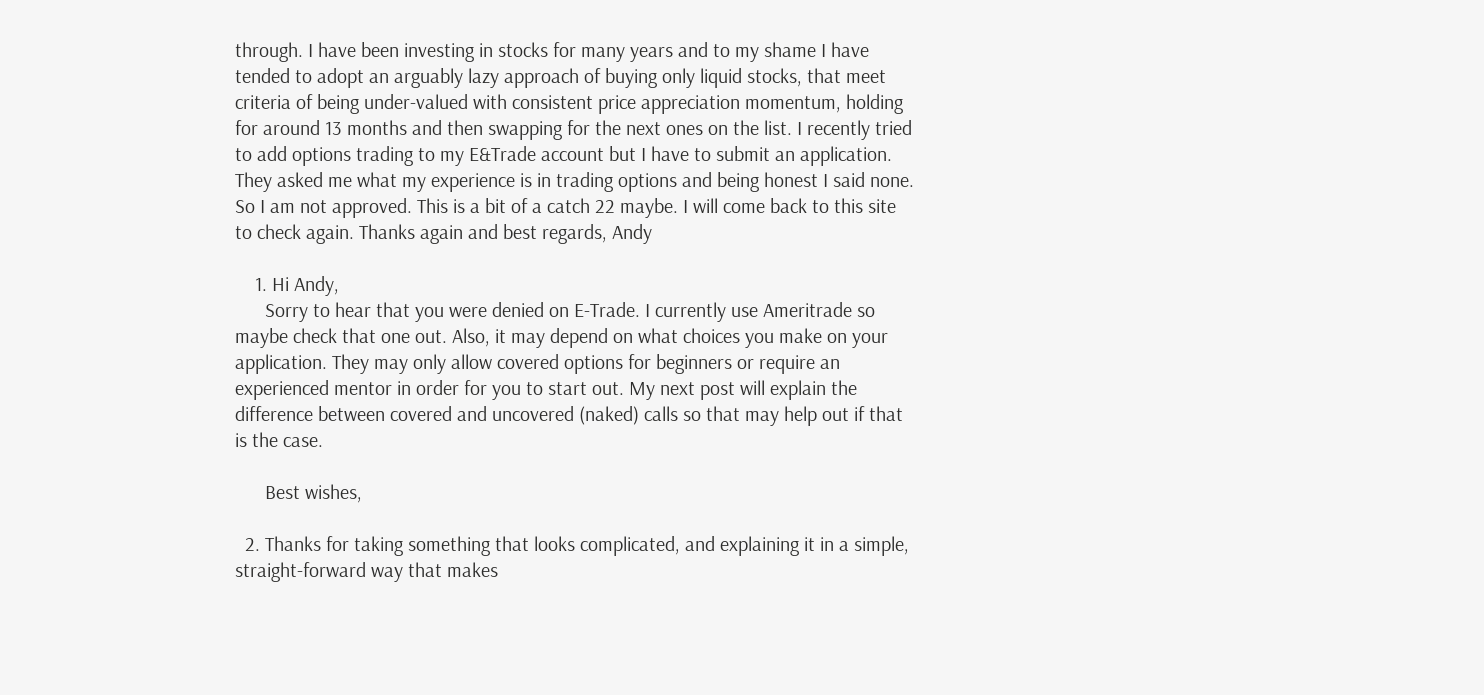through. I have been investing in stocks for many years and to my shame I have tended to adopt an arguably lazy approach of buying only liquid stocks, that meet criteria of being under-valued with consistent price appreciation momentum, holding for around 13 months and then swapping for the next ones on the list. I recently tried to add options trading to my E&Trade account but I have to submit an application. They asked me what my experience is in trading options and being honest I said none. So I am not approved. This is a bit of a catch 22 maybe. I will come back to this site to check again. Thanks again and best regards, Andy

    1. Hi Andy,
      Sorry to hear that you were denied on E-Trade. I currently use Ameritrade so maybe check that one out. Also, it may depend on what choices you make on your application. They may only allow covered options for beginners or require an experienced mentor in order for you to start out. My next post will explain the difference between covered and uncovered (naked) calls so that may help out if that is the case.

      Best wishes,

  2. Thanks for taking something that looks complicated, and explaining it in a simple, straight-forward way that makes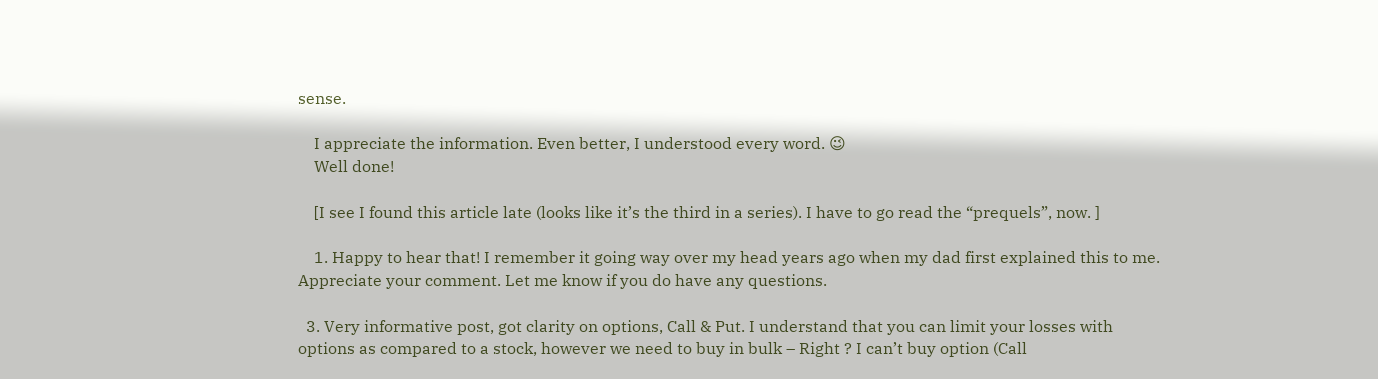sense.

    I appreciate the information. Even better, I understood every word. 😉
    Well done!

    [I see I found this article late (looks like it’s the third in a series). I have to go read the “prequels”, now. ]

    1. Happy to hear that! I remember it going way over my head years ago when my dad first explained this to me. Appreciate your comment. Let me know if you do have any questions.

  3. Very informative post, got clarity on options, Call & Put. I understand that you can limit your losses with options as compared to a stock, however we need to buy in bulk – Right ? I can’t buy option (Call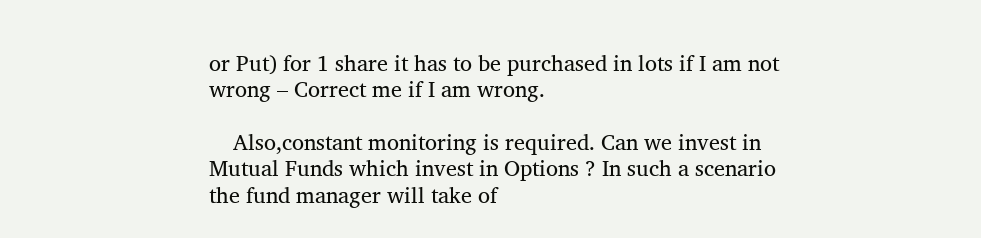or Put) for 1 share it has to be purchased in lots if I am not wrong – Correct me if I am wrong.

    Also,constant monitoring is required. Can we invest in Mutual Funds which invest in Options ? In such a scenario the fund manager will take of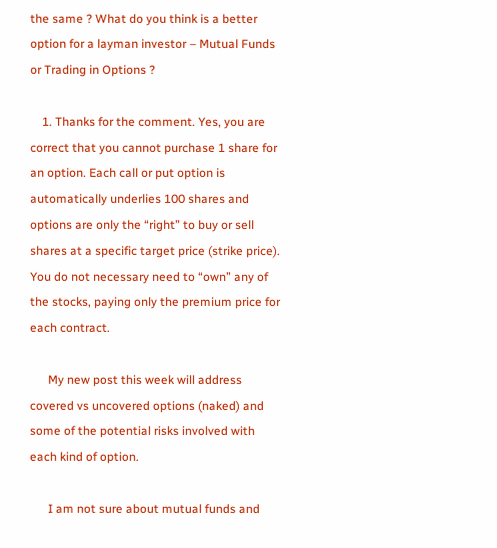the same ? What do you think is a better option for a layman investor – Mutual Funds or Trading in Options ?

    1. Thanks for the comment. Yes, you are correct that you cannot purchase 1 share for an option. Each call or put option is automatically underlies 100 shares and options are only the “right” to buy or sell shares at a specific target price (strike price). You do not necessary need to “own” any of the stocks, paying only the premium price for each contract.

      My new post this week will address covered vs uncovered options (naked) and some of the potential risks involved with each kind of option.

      I am not sure about mutual funds and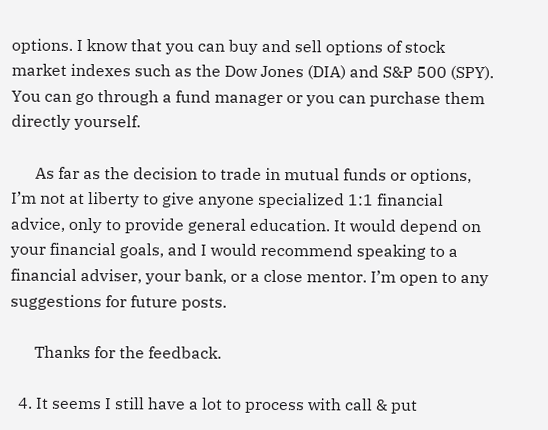options. I know that you can buy and sell options of stock market indexes such as the Dow Jones (DIA) and S&P 500 (SPY). You can go through a fund manager or you can purchase them directly yourself.

      As far as the decision to trade in mutual funds or options, I’m not at liberty to give anyone specialized 1:1 financial advice, only to provide general education. It would depend on your financial goals, and I would recommend speaking to a financial adviser, your bank, or a close mentor. I’m open to any suggestions for future posts.

      Thanks for the feedback.

  4. It seems I still have a lot to process with call & put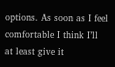options. As soon as I feel comfortable I think I’ll at least give it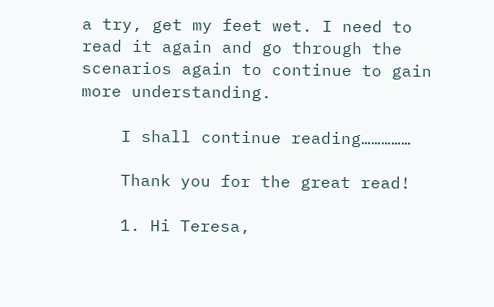a try, get my feet wet. I need to read it again and go through the scenarios again to continue to gain more understanding.

    I shall continue reading……………

    Thank you for the great read!

    1. Hi Teresa,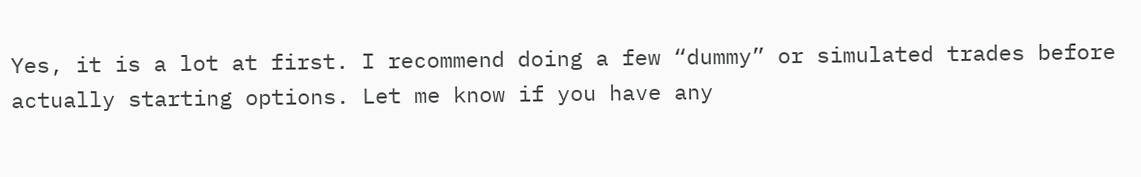Yes, it is a lot at first. I recommend doing a few “dummy” or simulated trades before actually starting options. Let me know if you have any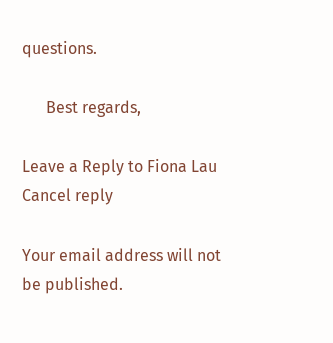questions.

      Best regards,

Leave a Reply to Fiona Lau Cancel reply

Your email address will not be published.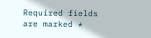Required fields are marked *